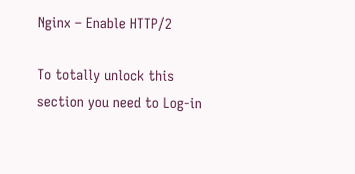Nginx – Enable HTTP/2

To totally unlock this section you need to Log-in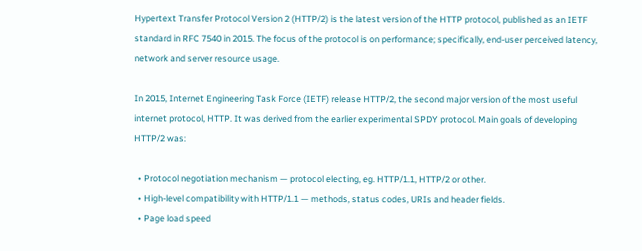Hypertext Transfer Protocol Version 2 (HTTP/2) is the latest version of the HTTP protocol, published as an IETF standard in RFC 7540 in 2015. The focus of the protocol is on performance; specifically, end-user perceived latency, network and server resource usage.

In 2015, Internet Engineering Task Force (IETF) release HTTP/2, the second major version of the most useful internet protocol, HTTP. It was derived from the earlier experimental SPDY protocol. Main goals of developing HTTP/2 was:

  • Protocol negotiation mechanism — protocol electing, eg. HTTP/1.1, HTTP/2 or other.
  • High-level compatibility with HTTP/1.1 — methods, status codes, URIs and header fields.
  • Page load speed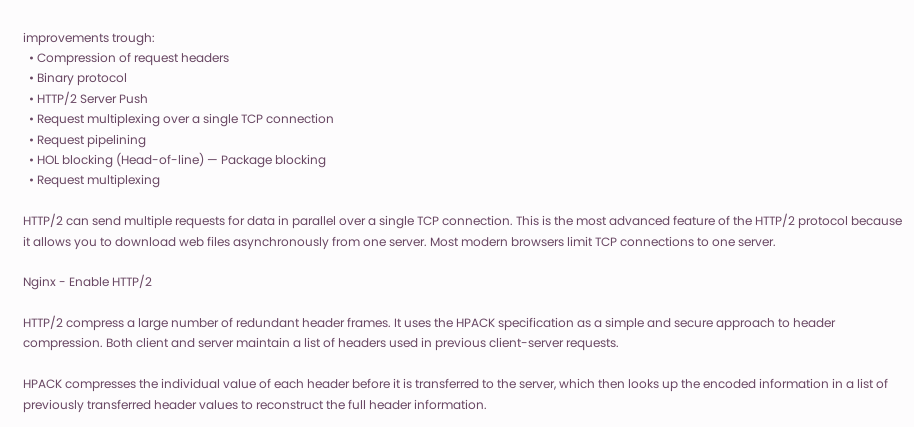improvements trough:
  • Compression of request headers
  • Binary protocol
  • HTTP/2 Server Push
  • Request multiplexing over a single TCP connection
  • Request pipelining
  • HOL blocking (Head-of-line) — Package blocking
  • Request multiplexing

HTTP/2 can send multiple requests for data in parallel over a single TCP connection. This is the most advanced feature of the HTTP/2 protocol because it allows you to download web files asynchronously from one server. Most modern browsers limit TCP connections to one server.

Nginx - Enable HTTP/2

HTTP/2 compress a large number of redundant header frames. It uses the HPACK specification as a simple and secure approach to header compression. Both client and server maintain a list of headers used in previous client-server requests.

HPACK compresses the individual value of each header before it is transferred to the server, which then looks up the encoded information in a list of previously transferred header values to reconstruct the full header information.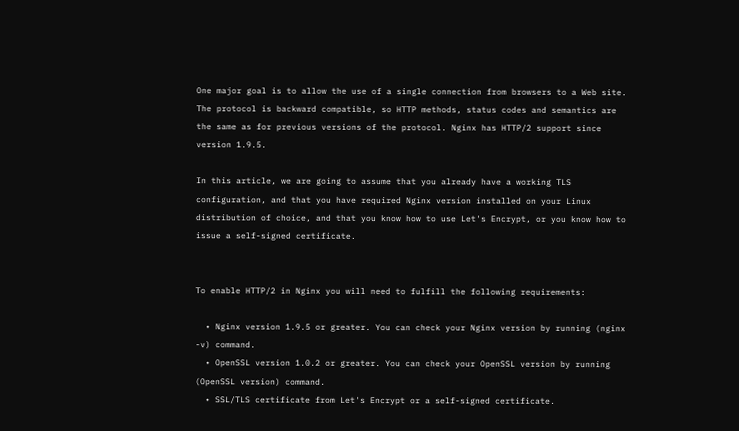One major goal is to allow the use of a single connection from browsers to a Web site. The protocol is backward compatible, so HTTP methods, status codes and semantics are the same as for previous versions of the protocol. Nginx has HTTP/2 support since version 1.9.5.

In this article, we are going to assume that you already have a working TLS configuration, and that you have required Nginx version installed on your Linux distribution of choice, and that you know how to use Let's Encrypt, or you know how to issue a self-signed certificate.


To enable HTTP/2 in Nginx you will need to fulfill the following requirements:

  • Nginx version 1.9.5 or greater. You can check your Nginx version by running (nginx -v) command.
  • OpenSSL version 1.0.2 or greater. You can check your OpenSSL version by running (OpenSSL version) command.
  • SSL/TLS certificate from Let's Encrypt or a self-signed certificate.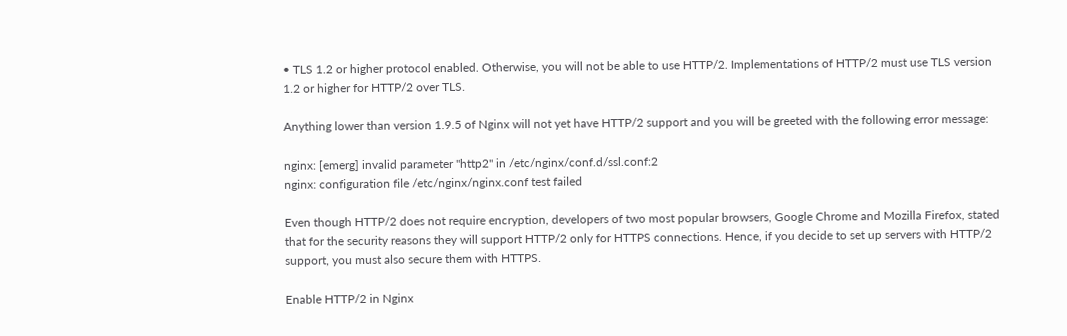• TLS 1.2 or higher protocol enabled. Otherwise, you will not be able to use HTTP/2. Implementations of HTTP/2 must use TLS version 1.2 or higher for HTTP/2 over TLS.

Anything lower than version 1.9.5 of Nginx will not yet have HTTP/2 support and you will be greeted with the following error message:

nginx: [emerg] invalid parameter "http2" in /etc/nginx/conf.d/ssl.conf:2
nginx: configuration file /etc/nginx/nginx.conf test failed

Even though HTTP/2 does not require encryption, developers of two most popular browsers, Google Chrome and Mozilla Firefox, stated that for the security reasons they will support HTTP/2 only for HTTPS connections. Hence, if you decide to set up servers with HTTP/2 support, you must also secure them with HTTPS.

Enable HTTP/2 in Nginx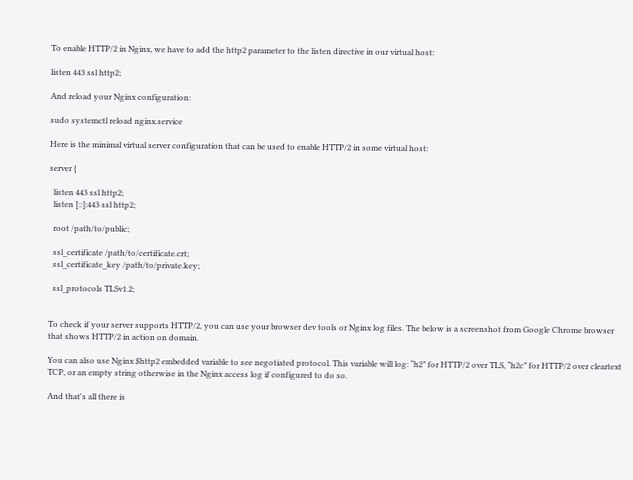To enable HTTP/2 in Nginx, we have to add the http2 parameter to the listen directive in our virtual host:

listen 443 ssl http2;

And reload your Nginx configuration:

sudo systemctl reload nginx.service

Here is the minimal virtual server configuration that can be used to enable HTTP/2 in some virtual host:

server {

  listen 443 ssl http2;
  listen [::]:443 ssl http2;

  root /path/to/public;

  ssl_certificate /path/to/certificate.crt;
  ssl_certificate_key /path/to/private.key;

  ssl_protocols TLSv1.2;


To check if your server supports HTTP/2, you can use your browser dev tools or Nginx log files. The below is a screenshot from Google Chrome browser that shows HTTP/2 in action on domain.

You can also use Nginx $http2 embedded variable to see negotiated protocol. This variable will log: “h2” for HTTP/2 over TLS, “h2c” for HTTP/2 over cleartext TCP, or an empty string otherwise in the Nginx access log if configured to do so.

And that's all there is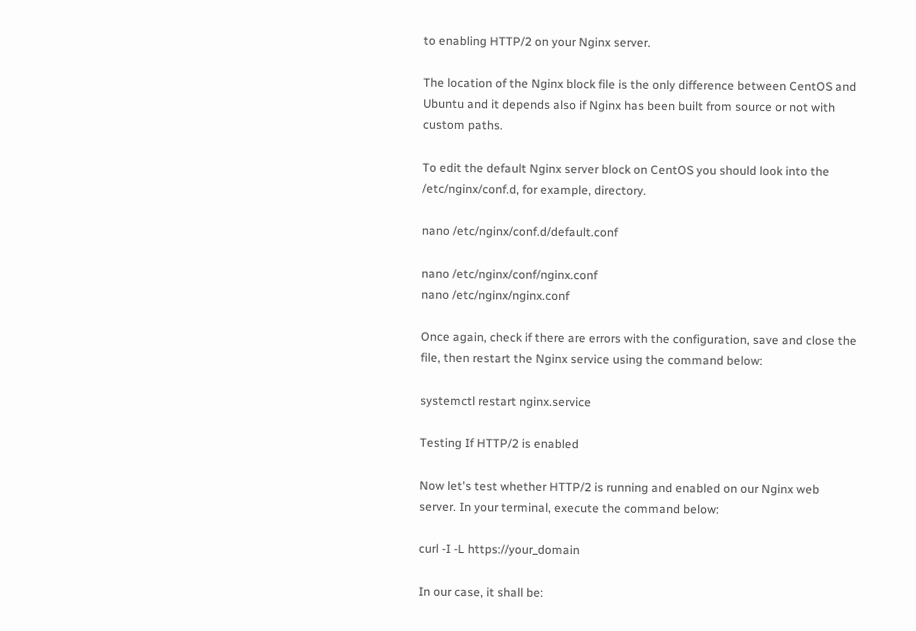to enabling HTTP/2 on your Nginx server.

The location of the Nginx block file is the only difference between CentOS and Ubuntu and it depends also if Nginx has been built from source or not with custom paths.

To edit the default Nginx server block on CentOS you should look into the /etc/nginx/conf.d, for example, directory.

nano /etc/nginx/conf.d/default.conf

nano /etc/nginx/conf/nginx.conf
nano /etc/nginx/nginx.conf

Once again, check if there are errors with the configuration, save and close the file, then restart the Nginx service using the command below:

systemctl restart nginx.service

Testing If HTTP/2 is enabled

Now let's test whether HTTP/2 is running and enabled on our Nginx web server. In your terminal, execute the command below:

curl -I -L https://your_domain

In our case, it shall be: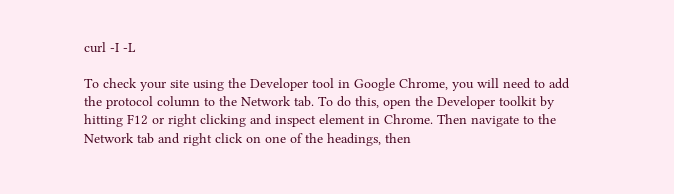curl -I -L

To check your site using the Developer tool in Google Chrome, you will need to add the protocol column to the Network tab. To do this, open the Developer toolkit by hitting F12 or right clicking and inspect element in Chrome. Then navigate to the Network tab and right click on one of the headings, then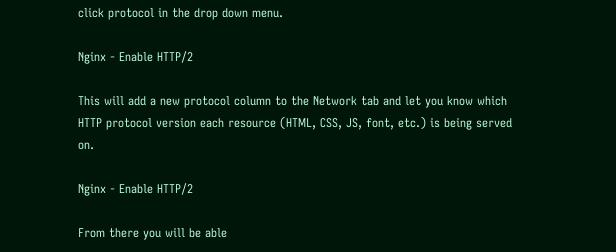click protocol in the drop down menu.

Nginx - Enable HTTP/2

This will add a new protocol column to the Network tab and let you know which HTTP protocol version each resource (HTML, CSS, JS, font, etc.) is being served on.

Nginx - Enable HTTP/2

From there you will be able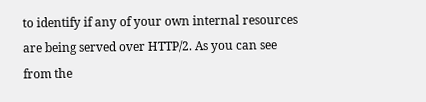to identify if any of your own internal resources are being served over HTTP/2. As you can see from the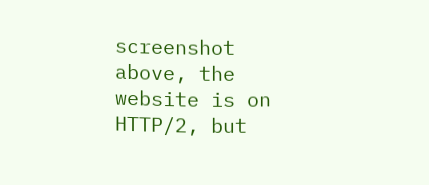screenshot above, the website is on HTTP/2, but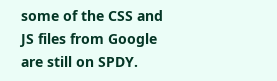some of the CSS and JS files from Google are still on SPDY.